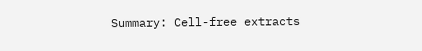Summary: Cell-free extracts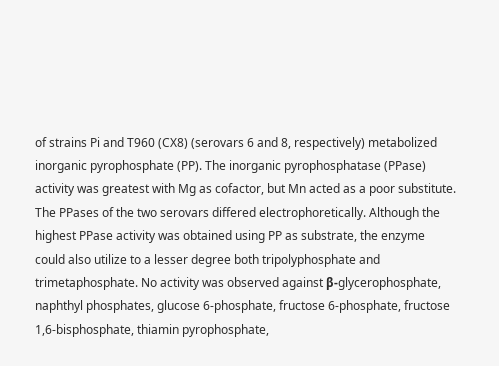of strains Pi and T960 (CX8) (serovars 6 and 8, respectively) metabolized inorganic pyrophosphate (PP). The inorganic pyrophosphatase (PPase) activity was greatest with Mg as cofactor, but Mn acted as a poor substitute. The PPases of the two serovars differed electrophoretically. Although the highest PPase activity was obtained using PP as substrate, the enzyme could also utilize to a lesser degree both tripolyphosphate and trimetaphosphate. No activity was observed against β-glycerophosphate, naphthyl phosphates, glucose 6-phosphate, fructose 6-phosphate, fructose 1,6-bisphosphate, thiamin pyrophosphate,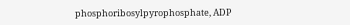phosphoribosylpyrophosphate, ADP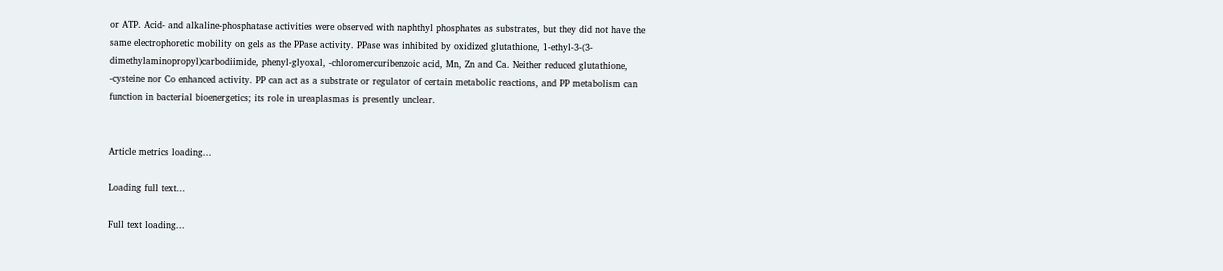or ATP. Acid- and alkaline-phosphatase activities were observed with naphthyl phosphates as substrates, but they did not have the same electrophoretic mobility on gels as the PPase activity. PPase was inhibited by oxidized glutathione, 1-ethyl-3-(3-dimethylaminopropyl)carbodiimide, phenyl-glyoxal, -chloromercuribenzoic acid, Mn, Zn and Ca. Neither reduced glutathione, -cysteine nor Co enhanced activity. PP can act as a substrate or regulator of certain metabolic reactions, and PP metabolism can function in bacterial bioenergetics; its role in ureaplasmas is presently unclear.


Article metrics loading...

Loading full text...

Full text loading...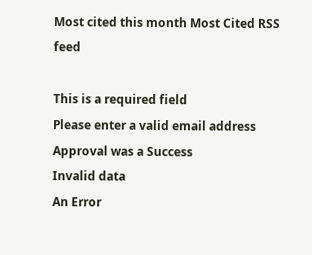Most cited this month Most Cited RSS feed

This is a required field
Please enter a valid email address
Approval was a Success
Invalid data
An Error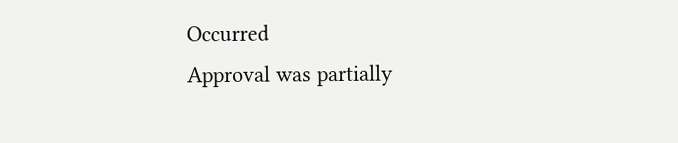Occurred
Approval was partially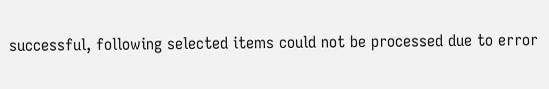successful, following selected items could not be processed due to error